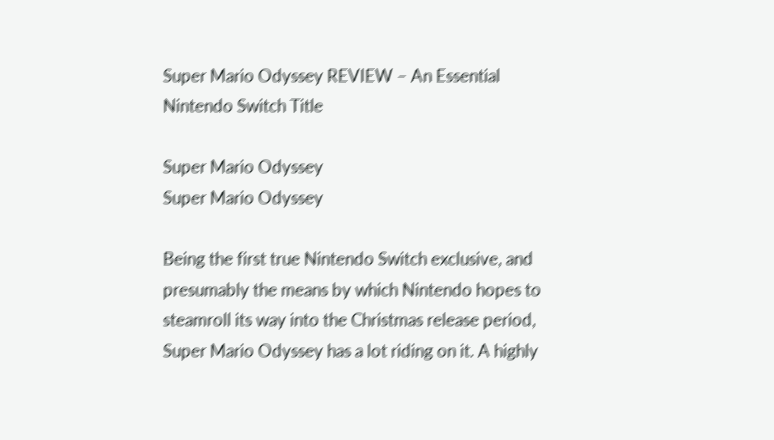Super Mario Odyssey REVIEW – An Essential Nintendo Switch Title

Super Mario Odyssey
Super Mario Odyssey

Being the first true Nintendo Switch exclusive, and presumably the means by which Nintendo hopes to steamroll its way into the Christmas release period, Super Mario Odyssey has a lot riding on it. A highly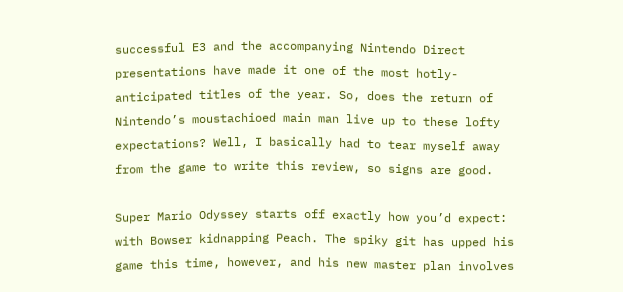successful E3 and the accompanying Nintendo Direct presentations have made it one of the most hotly-anticipated titles of the year. So, does the return of Nintendo’s moustachioed main man live up to these lofty expectations? Well, I basically had to tear myself away from the game to write this review, so signs are good.

Super Mario Odyssey starts off exactly how you’d expect: with Bowser kidnapping Peach. The spiky git has upped his game this time, however, and his new master plan involves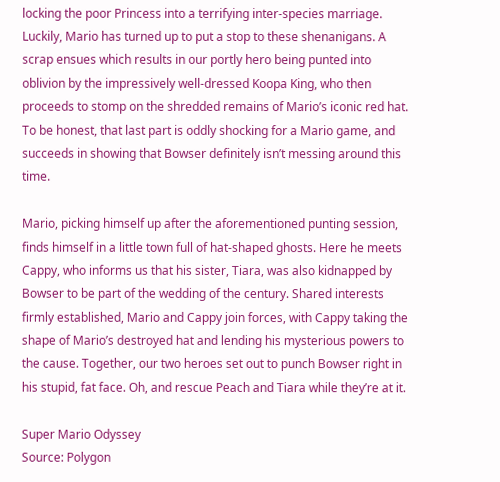locking the poor Princess into a terrifying inter-species marriage. Luckily, Mario has turned up to put a stop to these shenanigans. A scrap ensues which results in our portly hero being punted into oblivion by the impressively well-dressed Koopa King, who then proceeds to stomp on the shredded remains of Mario’s iconic red hat. To be honest, that last part is oddly shocking for a Mario game, and succeeds in showing that Bowser definitely isn’t messing around this time.

Mario, picking himself up after the aforementioned punting session, finds himself in a little town full of hat-shaped ghosts. Here he meets Cappy, who informs us that his sister, Tiara, was also kidnapped by Bowser to be part of the wedding of the century. Shared interests firmly established, Mario and Cappy join forces, with Cappy taking the shape of Mario’s destroyed hat and lending his mysterious powers to the cause. Together, our two heroes set out to punch Bowser right in his stupid, fat face. Oh, and rescue Peach and Tiara while they’re at it.

Super Mario Odyssey
Source: Polygon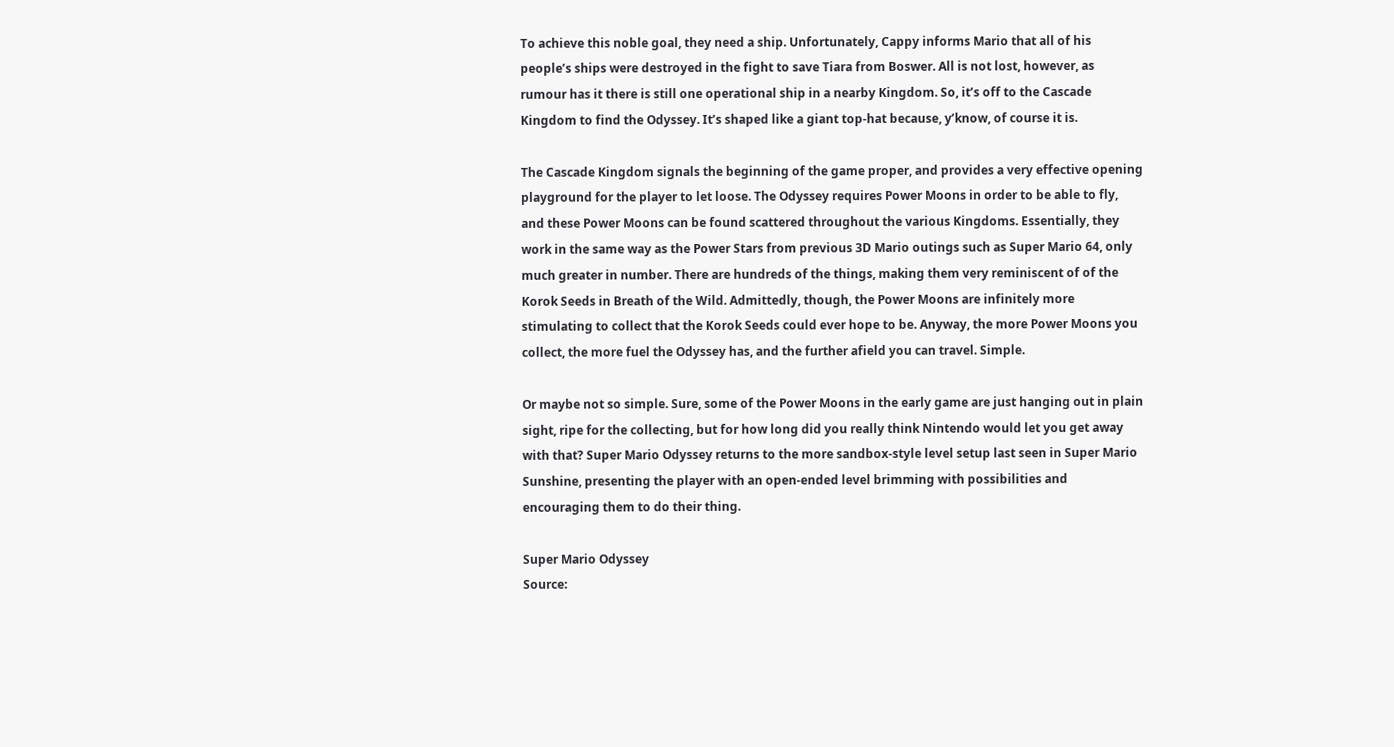To achieve this noble goal, they need a ship. Unfortunately, Cappy informs Mario that all of his people’s ships were destroyed in the fight to save Tiara from Boswer. All is not lost, however, as rumour has it there is still one operational ship in a nearby Kingdom. So, it’s off to the Cascade Kingdom to find the Odyssey. It’s shaped like a giant top-hat because, y’know, of course it is.

The Cascade Kingdom signals the beginning of the game proper, and provides a very effective opening playground for the player to let loose. The Odyssey requires Power Moons in order to be able to fly, and these Power Moons can be found scattered throughout the various Kingdoms. Essentially, they work in the same way as the Power Stars from previous 3D Mario outings such as Super Mario 64, only much greater in number. There are hundreds of the things, making them very reminiscent of of the Korok Seeds in Breath of the Wild. Admittedly, though, the Power Moons are infinitely more stimulating to collect that the Korok Seeds could ever hope to be. Anyway, the more Power Moons you collect, the more fuel the Odyssey has, and the further afield you can travel. Simple.

Or maybe not so simple. Sure, some of the Power Moons in the early game are just hanging out in plain sight, ripe for the collecting, but for how long did you really think Nintendo would let you get away with that? Super Mario Odyssey returns to the more sandbox-style level setup last seen in Super Mario Sunshine, presenting the player with an open-ended level brimming with possibilities and encouraging them to do their thing.

Super Mario Odyssey
Source: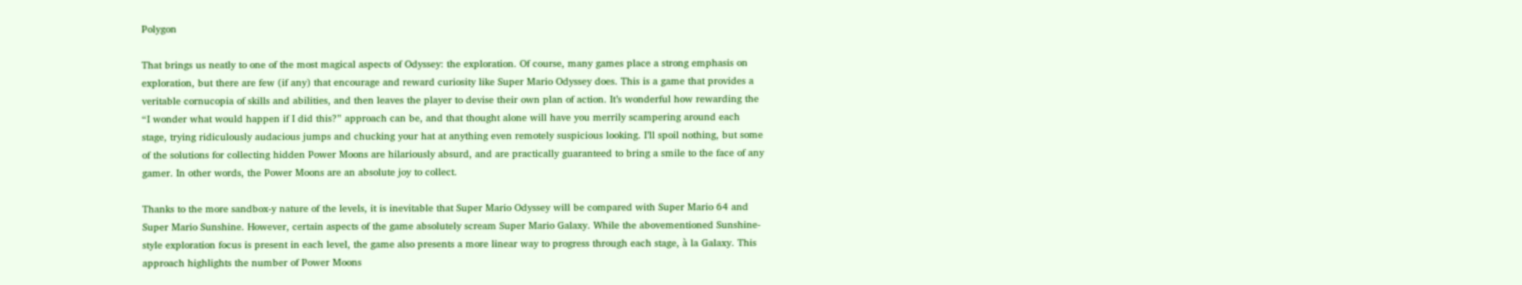Polygon

That brings us neatly to one of the most magical aspects of Odyssey: the exploration. Of course, many games place a strong emphasis on exploration, but there are few (if any) that encourage and reward curiosity like Super Mario Odyssey does. This is a game that provides a veritable cornucopia of skills and abilities, and then leaves the player to devise their own plan of action. It’s wonderful how rewarding the “I wonder what would happen if I did this?” approach can be, and that thought alone will have you merrily scampering around each stage, trying ridiculously audacious jumps and chucking your hat at anything even remotely suspicious looking. I’ll spoil nothing, but some of the solutions for collecting hidden Power Moons are hilariously absurd, and are practically guaranteed to bring a smile to the face of any gamer. In other words, the Power Moons are an absolute joy to collect.

Thanks to the more sandbox-y nature of the levels, it is inevitable that Super Mario Odyssey will be compared with Super Mario 64 and Super Mario Sunshine. However, certain aspects of the game absolutely scream Super Mario Galaxy. While the abovementioned Sunshine-style exploration focus is present in each level, the game also presents a more linear way to progress through each stage, à la Galaxy. This approach highlights the number of Power Moons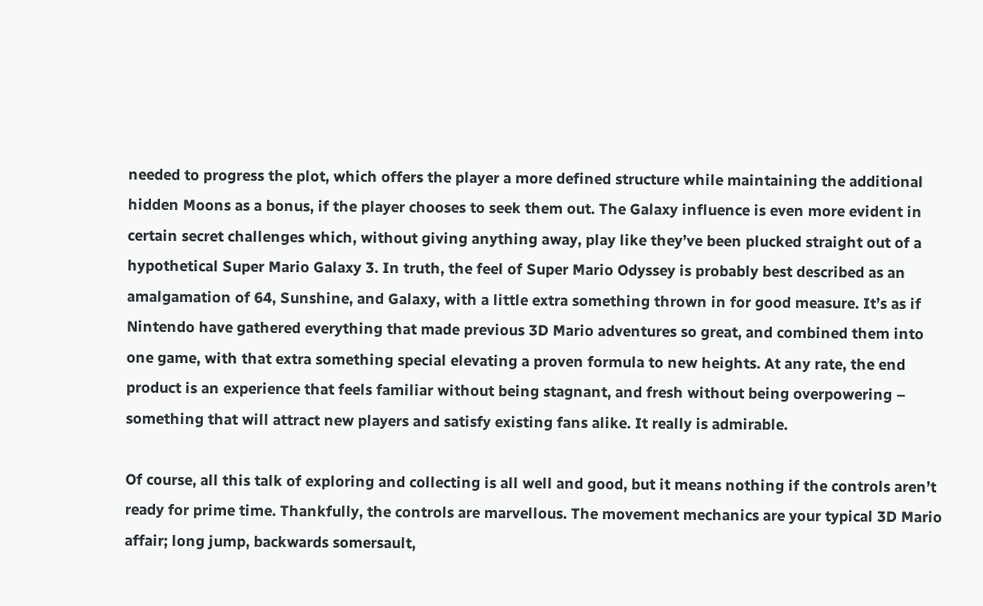needed to progress the plot, which offers the player a more defined structure while maintaining the additional hidden Moons as a bonus, if the player chooses to seek them out. The Galaxy influence is even more evident in certain secret challenges which, without giving anything away, play like they’ve been plucked straight out of a hypothetical Super Mario Galaxy 3. In truth, the feel of Super Mario Odyssey is probably best described as an amalgamation of 64, Sunshine, and Galaxy, with a little extra something thrown in for good measure. It’s as if Nintendo have gathered everything that made previous 3D Mario adventures so great, and combined them into one game, with that extra something special elevating a proven formula to new heights. At any rate, the end product is an experience that feels familiar without being stagnant, and fresh without being overpowering – something that will attract new players and satisfy existing fans alike. It really is admirable.

Of course, all this talk of exploring and collecting is all well and good, but it means nothing if the controls aren’t ready for prime time. Thankfully, the controls are marvellous. The movement mechanics are your typical 3D Mario affair; long jump, backwards somersault,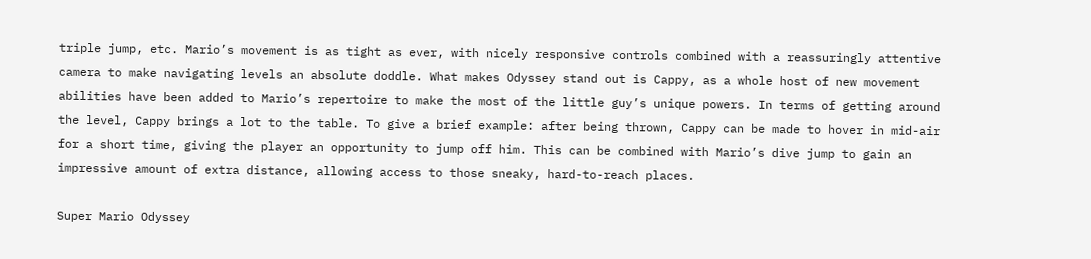triple jump, etc. Mario’s movement is as tight as ever, with nicely responsive controls combined with a reassuringly attentive camera to make navigating levels an absolute doddle. What makes Odyssey stand out is Cappy, as a whole host of new movement abilities have been added to Mario’s repertoire to make the most of the little guy’s unique powers. In terms of getting around the level, Cappy brings a lot to the table. To give a brief example: after being thrown, Cappy can be made to hover in mid-air for a short time, giving the player an opportunity to jump off him. This can be combined with Mario’s dive jump to gain an impressive amount of extra distance, allowing access to those sneaky, hard-to-reach places.

Super Mario Odyssey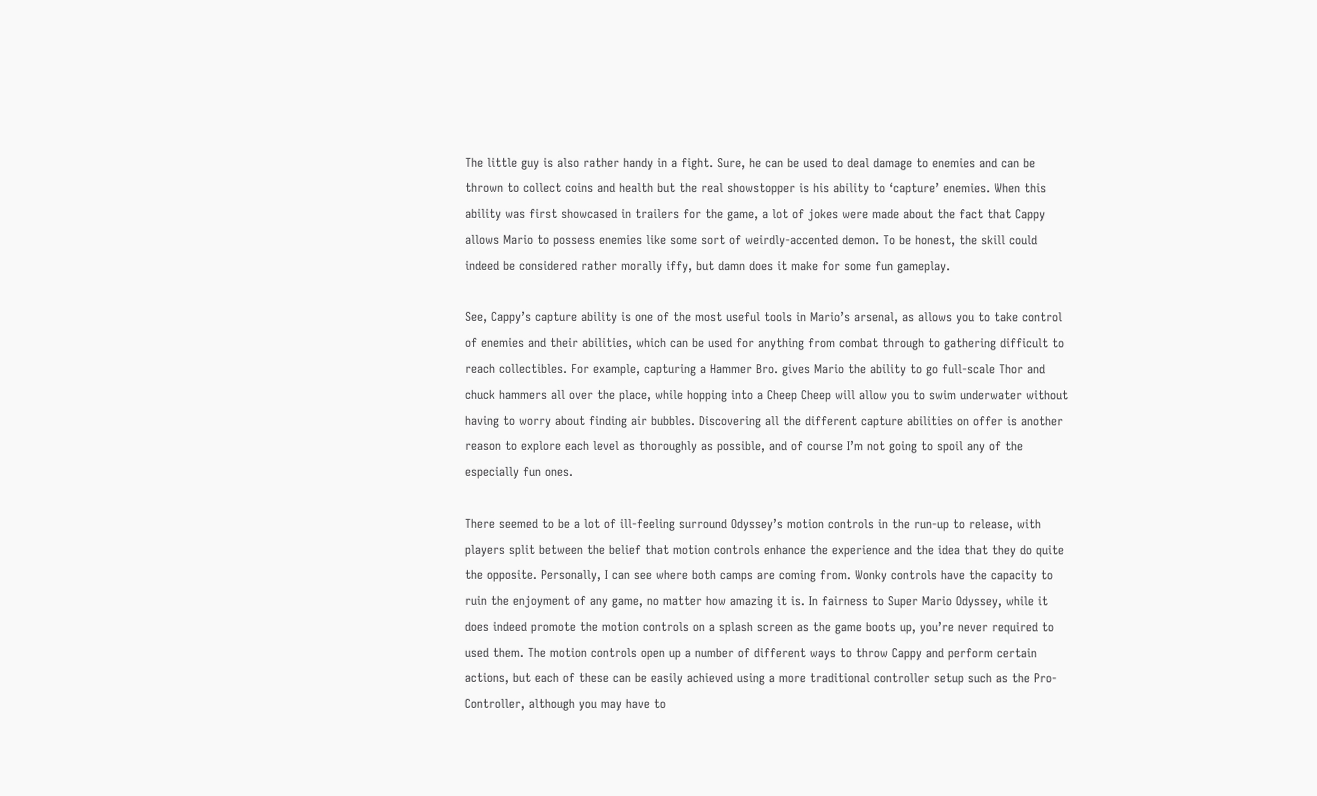The little guy is also rather handy in a fight. Sure, he can be used to deal damage to enemies and can be thrown to collect coins and health but the real showstopper is his ability to ‘capture’ enemies. When this ability was first showcased in trailers for the game, a lot of jokes were made about the fact that Cappy allows Mario to possess enemies like some sort of weirdly-accented demon. To be honest, the skill could indeed be considered rather morally iffy, but damn does it make for some fun gameplay.

See, Cappy’s capture ability is one of the most useful tools in Mario’s arsenal, as allows you to take control of enemies and their abilities, which can be used for anything from combat through to gathering difficult to reach collectibles. For example, capturing a Hammer Bro. gives Mario the ability to go full-scale Thor and chuck hammers all over the place, while hopping into a Cheep Cheep will allow you to swim underwater without having to worry about finding air bubbles. Discovering all the different capture abilities on offer is another reason to explore each level as thoroughly as possible, and of course I’m not going to spoil any of the especially fun ones.

There seemed to be a lot of ill-feeling surround Odyssey’s motion controls in the run-up to release, with players split between the belief that motion controls enhance the experience and the idea that they do quite the opposite. Personally, I can see where both camps are coming from. Wonky controls have the capacity to ruin the enjoyment of any game, no matter how amazing it is. In fairness to Super Mario Odyssey, while it does indeed promote the motion controls on a splash screen as the game boots up, you’re never required to used them. The motion controls open up a number of different ways to throw Cappy and perform certain actions, but each of these can be easily achieved using a more traditional controller setup such as the Pro-Controller, although you may have to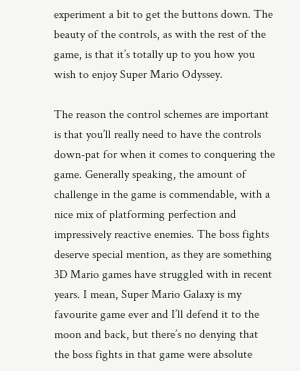experiment a bit to get the buttons down. The beauty of the controls, as with the rest of the game, is that it’s totally up to you how you wish to enjoy Super Mario Odyssey.

The reason the control schemes are important is that you’ll really need to have the controls down-pat for when it comes to conquering the game. Generally speaking, the amount of challenge in the game is commendable, with a nice mix of platforming perfection and impressively reactive enemies. The boss fights deserve special mention, as they are something 3D Mario games have struggled with in recent years. I mean, Super Mario Galaxy is my favourite game ever and I’ll defend it to the moon and back, but there’s no denying that the boss fights in that game were absolute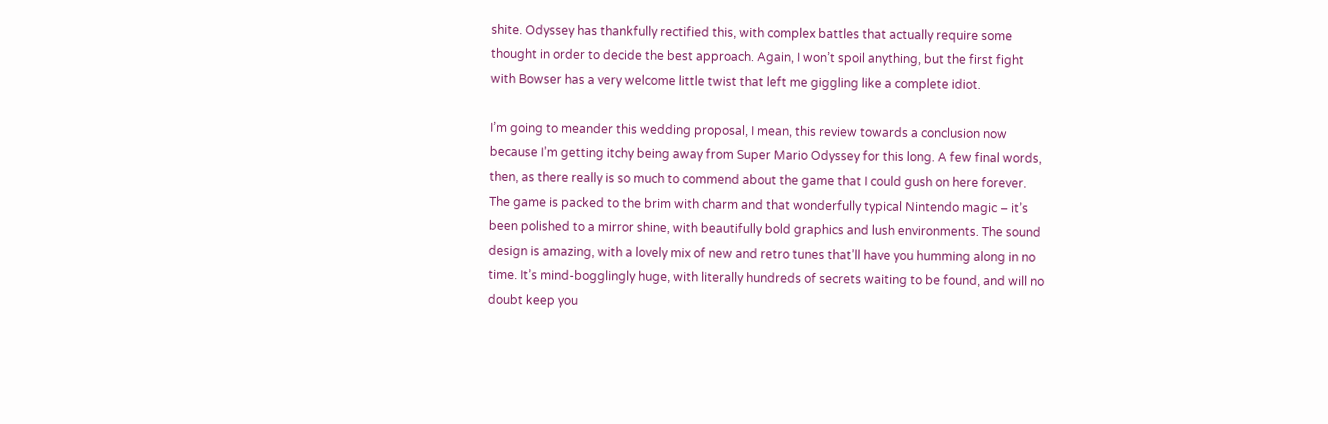shite. Odyssey has thankfully rectified this, with complex battles that actually require some thought in order to decide the best approach. Again, I won’t spoil anything, but the first fight with Bowser has a very welcome little twist that left me giggling like a complete idiot.

I’m going to meander this wedding proposal, I mean, this review towards a conclusion now because I’m getting itchy being away from Super Mario Odyssey for this long. A few final words, then, as there really is so much to commend about the game that I could gush on here forever. The game is packed to the brim with charm and that wonderfully typical Nintendo magic – it’s been polished to a mirror shine, with beautifully bold graphics and lush environments. The sound design is amazing, with a lovely mix of new and retro tunes that’ll have you humming along in no time. It’s mind-bogglingly huge, with literally hundreds of secrets waiting to be found, and will no doubt keep you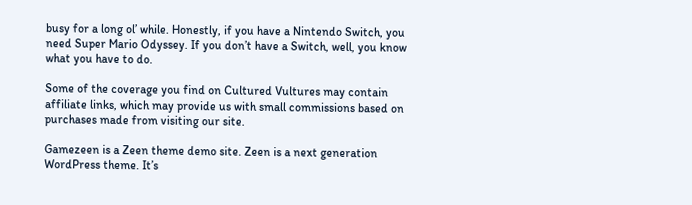busy for a long ol’ while. Honestly, if you have a Nintendo Switch, you need Super Mario Odyssey. If you don’t have a Switch, well, you know what you have to do.

Some of the coverage you find on Cultured Vultures may contain affiliate links, which may provide us with small commissions based on purchases made from visiting our site.

Gamezeen is a Zeen theme demo site. Zeen is a next generation WordPress theme. It’s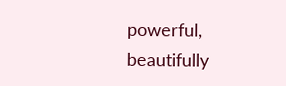powerful, beautifully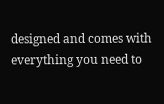designed and comes with everything you need to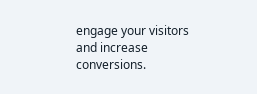engage your visitors and increase conversions.